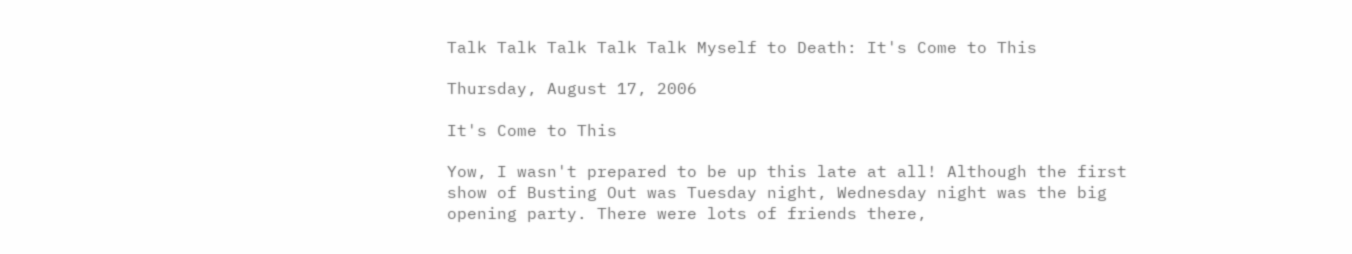Talk Talk Talk Talk Talk Myself to Death: It's Come to This

Thursday, August 17, 2006

It's Come to This

Yow, I wasn't prepared to be up this late at all! Although the first show of Busting Out was Tuesday night, Wednesday night was the big opening party. There were lots of friends there,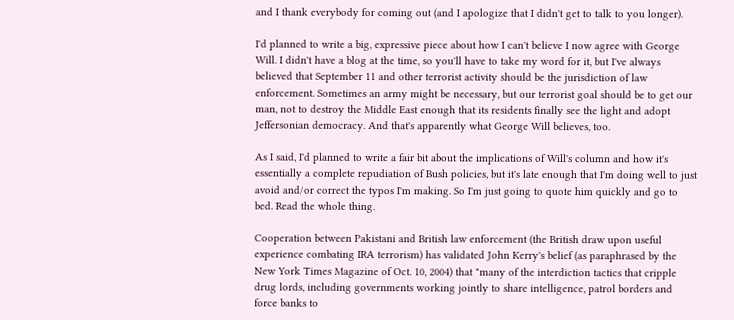and I thank everybody for coming out (and I apologize that I didn't get to talk to you longer).

I'd planned to write a big, expressive piece about how I can't believe I now agree with George Will. I didn't have a blog at the time, so you'll have to take my word for it, but I've always believed that September 11 and other terrorist activity should be the jurisdiction of law enforcement. Sometimes an army might be necessary, but our terrorist goal should be to get our man, not to destroy the Middle East enough that its residents finally see the light and adopt Jeffersonian democracy. And that's apparently what George Will believes, too.

As I said, I'd planned to write a fair bit about the implications of Will's column and how it's essentially a complete repudiation of Bush policies, but it's late enough that I'm doing well to just avoid and/or correct the typos I'm making. So I'm just going to quote him quickly and go to bed. Read the whole thing.

Cooperation between Pakistani and British law enforcement (the British draw upon useful experience combating IRA terrorism) has validated John Kerry's belief (as paraphrased by the New York Times Magazine of Oct. 10, 2004) that "many of the interdiction tactics that cripple drug lords, including governments working jointly to share intelligence, patrol borders and force banks to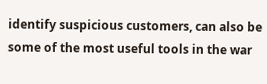identify suspicious customers, can also be some of the most useful tools in the war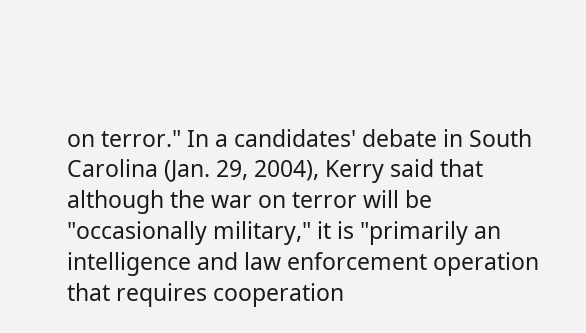on terror." In a candidates' debate in South Carolina (Jan. 29, 2004), Kerry said that although the war on terror will be "occasionally military," it is "primarily an intelligence and law enforcement operation that requires cooperation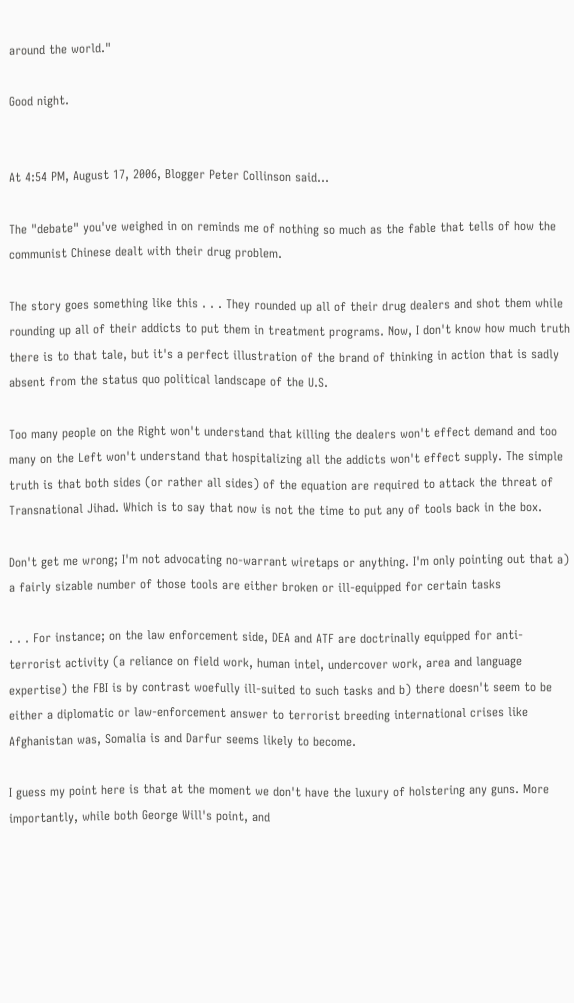around the world."

Good night.


At 4:54 PM, August 17, 2006, Blogger Peter Collinson said...

The "debate" you've weighed in on reminds me of nothing so much as the fable that tells of how the communist Chinese dealt with their drug problem.

The story goes something like this . . . They rounded up all of their drug dealers and shot them while rounding up all of their addicts to put them in treatment programs. Now, I don't know how much truth there is to that tale, but it's a perfect illustration of the brand of thinking in action that is sadly absent from the status quo political landscape of the U.S.

Too many people on the Right won't understand that killing the dealers won't effect demand and too many on the Left won't understand that hospitalizing all the addicts won't effect supply. The simple truth is that both sides (or rather all sides) of the equation are required to attack the threat of Transnational Jihad. Which is to say that now is not the time to put any of tools back in the box.

Don't get me wrong; I'm not advocating no-warrant wiretaps or anything. I'm only pointing out that a) a fairly sizable number of those tools are either broken or ill-equipped for certain tasks

. . . For instance; on the law enforcement side, DEA and ATF are doctrinally equipped for anti-terrorist activity (a reliance on field work, human intel, undercover work, area and language expertise) the FBI is by contrast woefully ill-suited to such tasks and b) there doesn't seem to be either a diplomatic or law-enforcement answer to terrorist breeding international crises like Afghanistan was, Somalia is and Darfur seems likely to become.

I guess my point here is that at the moment we don't have the luxury of holstering any guns. More importantly, while both George Will's point, and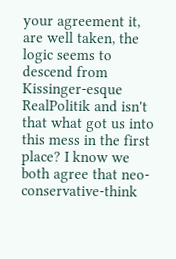your agreement it, are well taken, the logic seems to descend from Kissinger-esque RealPolitik and isn't that what got us into this mess in the first place? I know we both agree that neo-conservative-think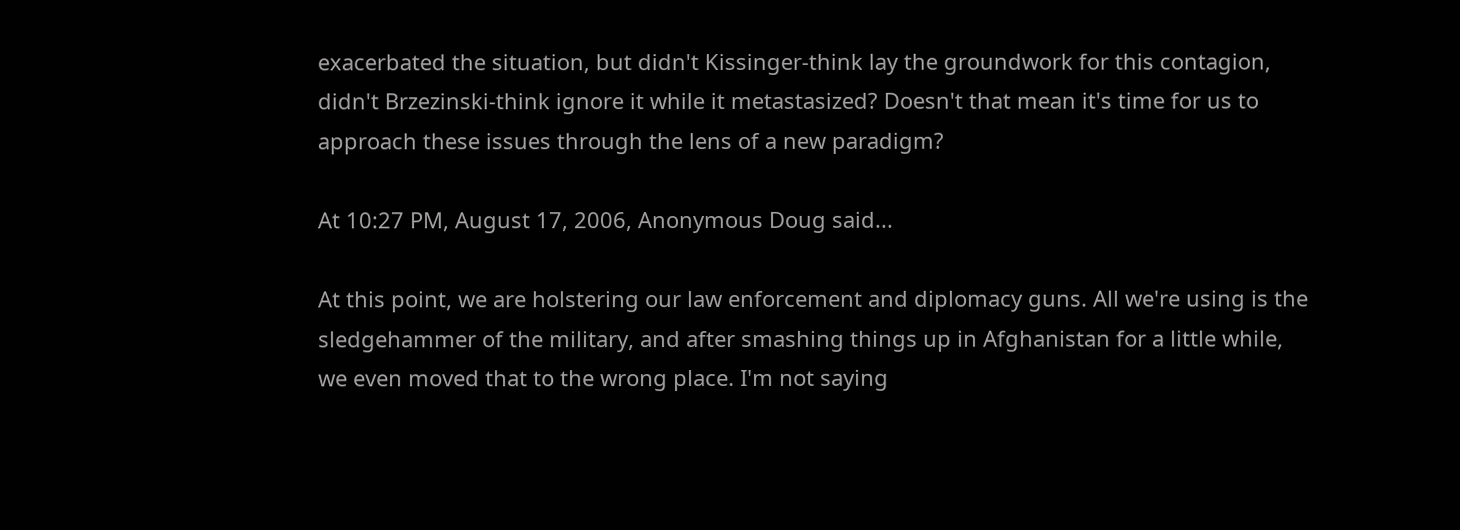exacerbated the situation, but didn't Kissinger-think lay the groundwork for this contagion, didn't Brzezinski-think ignore it while it metastasized? Doesn't that mean it's time for us to approach these issues through the lens of a new paradigm?

At 10:27 PM, August 17, 2006, Anonymous Doug said...

At this point, we are holstering our law enforcement and diplomacy guns. All we're using is the sledgehammer of the military, and after smashing things up in Afghanistan for a little while, we even moved that to the wrong place. I'm not saying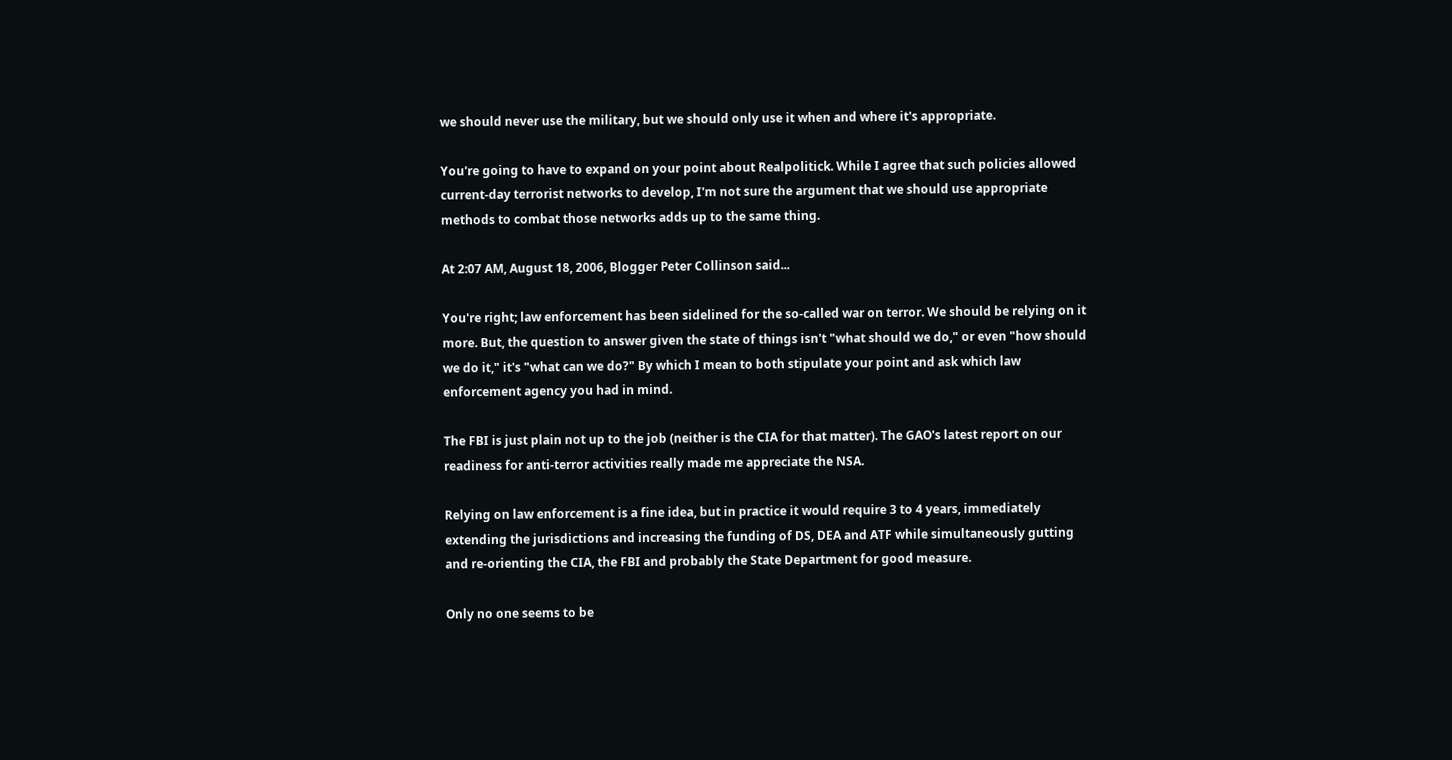we should never use the military, but we should only use it when and where it's appropriate.

You're going to have to expand on your point about Realpolitick. While I agree that such policies allowed current-day terrorist networks to develop, I'm not sure the argument that we should use appropriate methods to combat those networks adds up to the same thing.

At 2:07 AM, August 18, 2006, Blogger Peter Collinson said...

You're right; law enforcement has been sidelined for the so-called war on terror. We should be relying on it more. But, the question to answer given the state of things isn't "what should we do," or even "how should we do it," it's "what can we do?" By which I mean to both stipulate your point and ask which law enforcement agency you had in mind.

The FBI is just plain not up to the job (neither is the CIA for that matter). The GAO's latest report on our readiness for anti-terror activities really made me appreciate the NSA.

Relying on law enforcement is a fine idea, but in practice it would require 3 to 4 years, immediately extending the jurisdictions and increasing the funding of DS, DEA and ATF while simultaneously gutting and re-orienting the CIA, the FBI and probably the State Department for good measure.

Only no one seems to be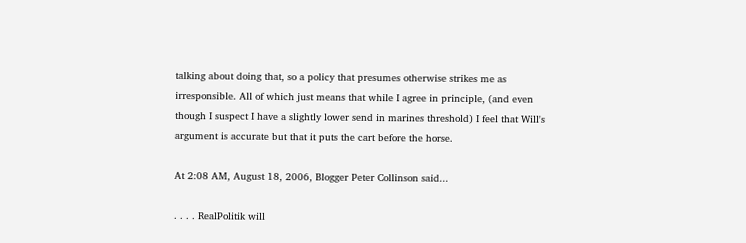talking about doing that, so a policy that presumes otherwise strikes me as irresponsible. All of which just means that while I agree in principle, (and even though I suspect I have a slightly lower send in marines threshold) I feel that Will's argument is accurate but that it puts the cart before the horse.

At 2:08 AM, August 18, 2006, Blogger Peter Collinson said...

. . . . RealPolitik will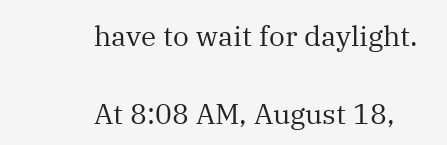have to wait for daylight.

At 8:08 AM, August 18,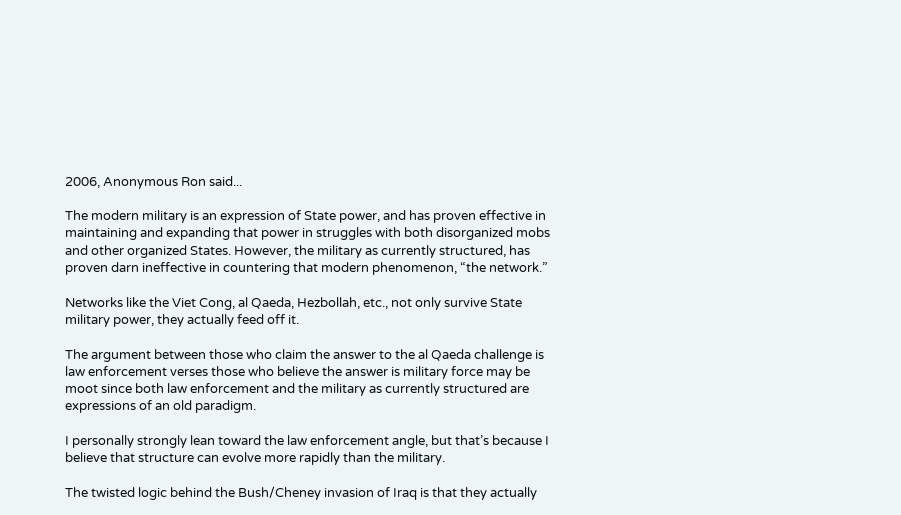2006, Anonymous Ron said...

The modern military is an expression of State power, and has proven effective in maintaining and expanding that power in struggles with both disorganized mobs and other organized States. However, the military as currently structured, has proven darn ineffective in countering that modern phenomenon, “the network.”

Networks like the Viet Cong, al Qaeda, Hezbollah, etc., not only survive State military power, they actually feed off it.

The argument between those who claim the answer to the al Qaeda challenge is law enforcement verses those who believe the answer is military force may be moot since both law enforcement and the military as currently structured are expressions of an old paradigm.

I personally strongly lean toward the law enforcement angle, but that’s because I believe that structure can evolve more rapidly than the military.

The twisted logic behind the Bush/Cheney invasion of Iraq is that they actually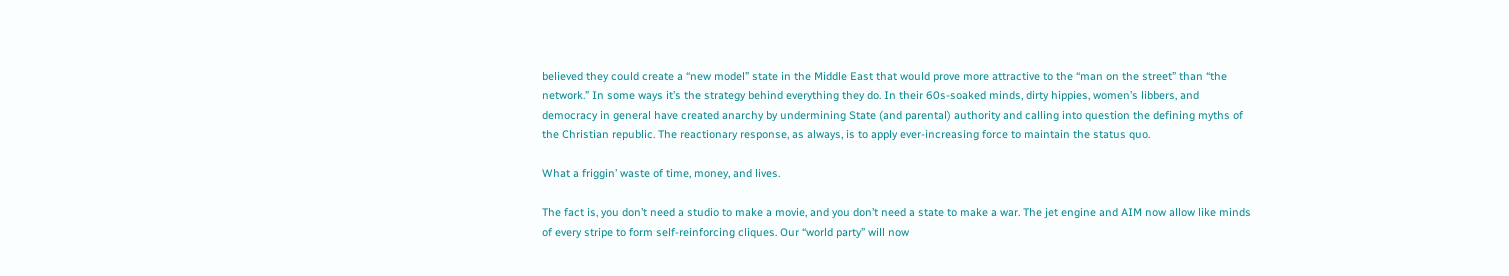believed they could create a “new model” state in the Middle East that would prove more attractive to the “man on the street” than “the network.” In some ways it’s the strategy behind everything they do. In their 60s-soaked minds, dirty hippies, women’s libbers, and democracy in general have created anarchy by undermining State (and parental) authority and calling into question the defining myths of the Christian republic. The reactionary response, as always, is to apply ever-increasing force to maintain the status quo.

What a friggin’ waste of time, money, and lives.

The fact is, you don’t need a studio to make a movie, and you don’t need a state to make a war. The jet engine and AIM now allow like minds of every stripe to form self-reinforcing cliques. Our “world party” will now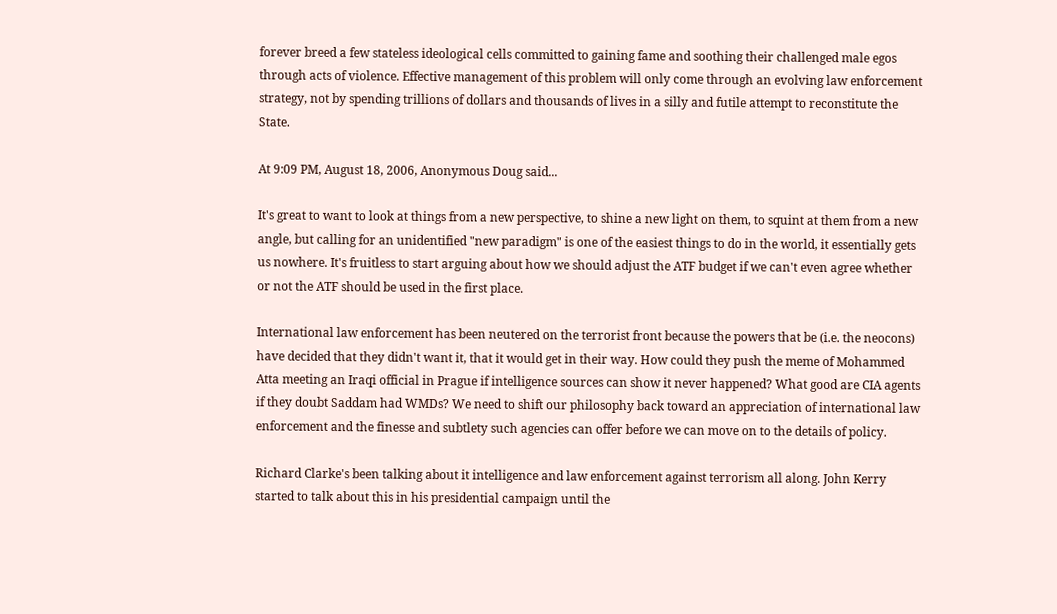forever breed a few stateless ideological cells committed to gaining fame and soothing their challenged male egos through acts of violence. Effective management of this problem will only come through an evolving law enforcement strategy, not by spending trillions of dollars and thousands of lives in a silly and futile attempt to reconstitute the State.

At 9:09 PM, August 18, 2006, Anonymous Doug said...

It's great to want to look at things from a new perspective, to shine a new light on them, to squint at them from a new angle, but calling for an unidentified "new paradigm" is one of the easiest things to do in the world, it essentially gets us nowhere. It's fruitless to start arguing about how we should adjust the ATF budget if we can't even agree whether or not the ATF should be used in the first place.

International law enforcement has been neutered on the terrorist front because the powers that be (i.e. the neocons) have decided that they didn't want it, that it would get in their way. How could they push the meme of Mohammed Atta meeting an Iraqi official in Prague if intelligence sources can show it never happened? What good are CIA agents if they doubt Saddam had WMDs? We need to shift our philosophy back toward an appreciation of international law enforcement and the finesse and subtlety such agencies can offer before we can move on to the details of policy.

Richard Clarke's been talking about it intelligence and law enforcement against terrorism all along. John Kerry started to talk about this in his presidential campaign until the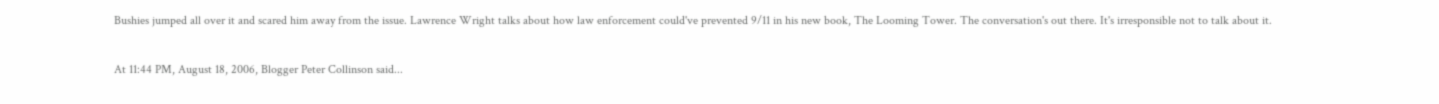Bushies jumped all over it and scared him away from the issue. Lawrence Wright talks about how law enforcement could've prevented 9/11 in his new book, The Looming Tower. The conversation's out there. It's irresponsible not to talk about it.

At 11:44 PM, August 18, 2006, Blogger Peter Collinson said...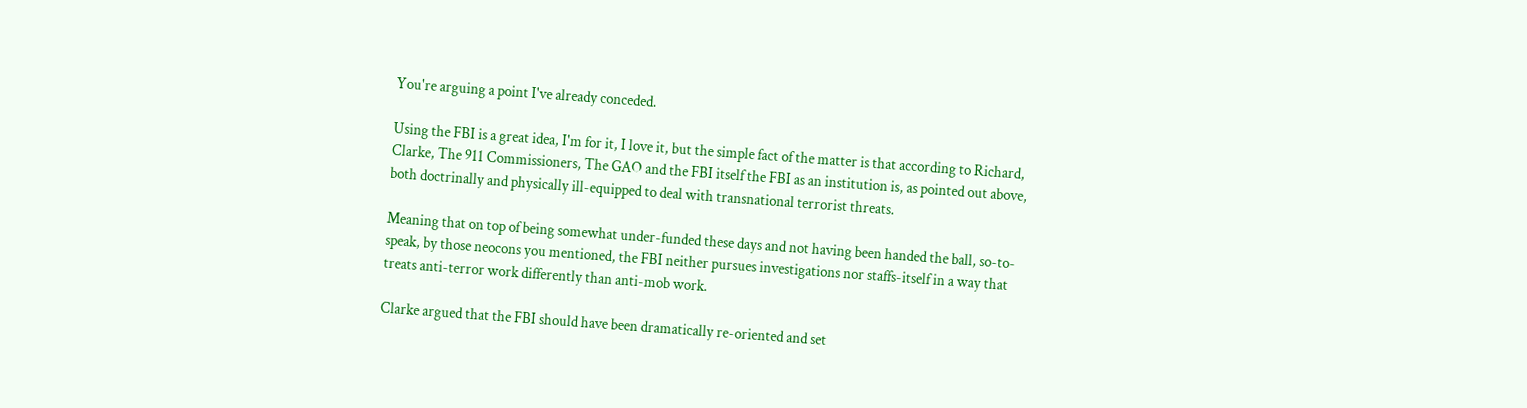You're arguing a point I've already conceded.

Using the FBI is a great idea, I'm for it, I love it, but the simple fact of the matter is that according to Richard, Clarke, The 911 Commissioners, The GAO and the FBI itself the FBI as an institution is, as pointed out above, both doctrinally and physically ill-equipped to deal with transnational terrorist threats.

Meaning that on top of being somewhat under-funded these days and not having been handed the ball, so-to-speak, by those neocons you mentioned, the FBI neither pursues investigations nor staffs-itself in a way that treats anti-terror work differently than anti-mob work.

Clarke argued that the FBI should have been dramatically re-oriented and set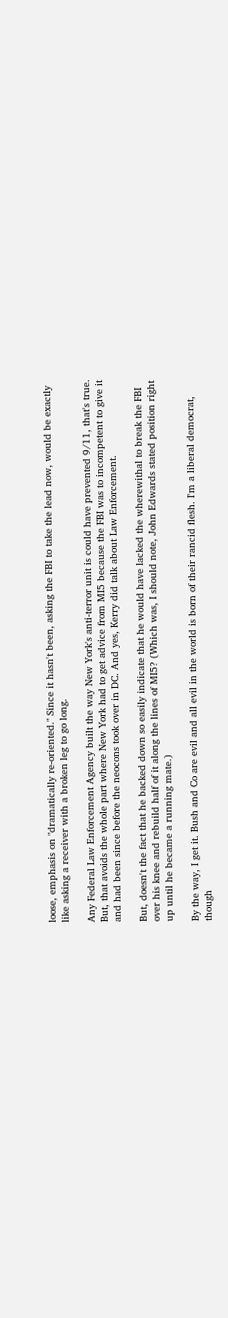loose, emphasis on "dramatically re-oriented." Since it hasn't been, asking the FBI to take the lead now, would be exactly like asking a receiver with a broken leg to go long.

Any Federal Law Enforcement Agency built the way New York's anti-terror unit is could have prevented 9/11, that's true. But, that avoids the whole part where New York had to get advice from MI5 because the FBI was to incompetent to give it and had been since before the neocons took over in DC. And yes, Kerry did talk about Law Enforcement.

But, doesn't the fact that he backed down so easily indicate that he would have lacked the wherewithal to break the FBI over his knee and rebuild half of it along the lines of MI5? (Which was, I should note, John Edwards stated position right up until he became a running mate.)

By the way, I get it. Bush and Co are evil and all evil in the world is born of their rancid flesh. I'm a liberal democrat, though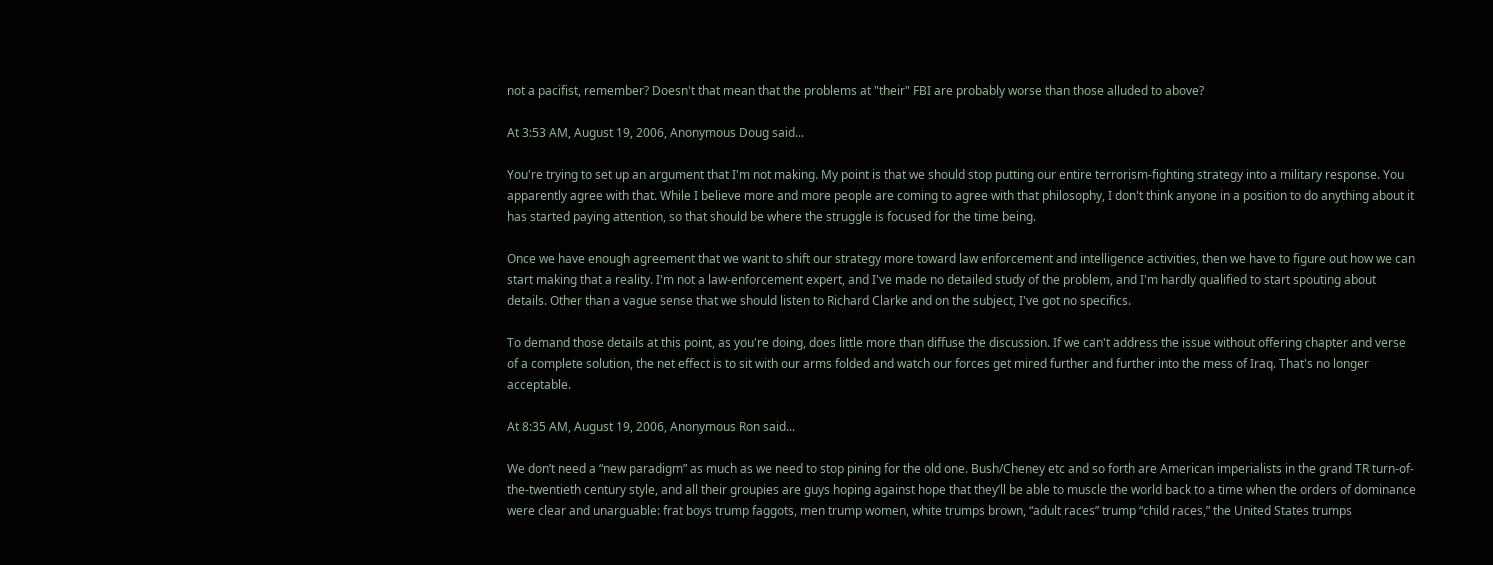not a pacifist, remember? Doesn't that mean that the problems at "their" FBI are probably worse than those alluded to above?

At 3:53 AM, August 19, 2006, Anonymous Doug said...

You're trying to set up an argument that I'm not making. My point is that we should stop putting our entire terrorism-fighting strategy into a military response. You apparently agree with that. While I believe more and more people are coming to agree with that philosophy, I don't think anyone in a position to do anything about it has started paying attention, so that should be where the struggle is focused for the time being.

Once we have enough agreement that we want to shift our strategy more toward law enforcement and intelligence activities, then we have to figure out how we can start making that a reality. I'm not a law-enforcement expert, and I've made no detailed study of the problem, and I'm hardly qualified to start spouting about details. Other than a vague sense that we should listen to Richard Clarke and on the subject, I've got no specifics.

To demand those details at this point, as you're doing, does little more than diffuse the discussion. If we can't address the issue without offering chapter and verse of a complete solution, the net effect is to sit with our arms folded and watch our forces get mired further and further into the mess of Iraq. That's no longer acceptable.

At 8:35 AM, August 19, 2006, Anonymous Ron said...

We don’t need a “new paradigm” as much as we need to stop pining for the old one. Bush/Cheney etc and so forth are American imperialists in the grand TR turn-of-the-twentieth century style, and all their groupies are guys hoping against hope that they’ll be able to muscle the world back to a time when the orders of dominance were clear and unarguable: frat boys trump faggots, men trump women, white trumps brown, “adult races” trump “child races,” the United States trumps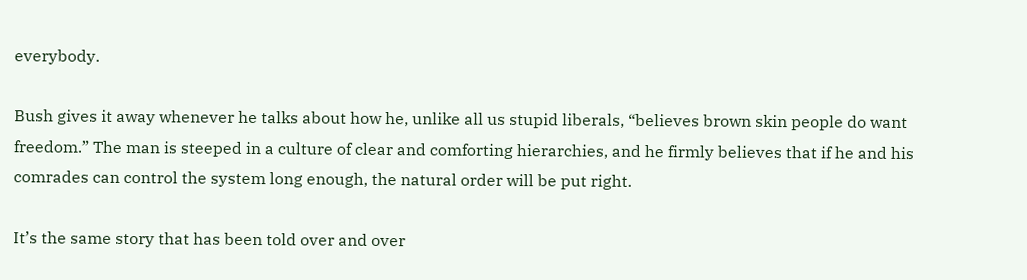everybody.

Bush gives it away whenever he talks about how he, unlike all us stupid liberals, “believes brown skin people do want freedom.” The man is steeped in a culture of clear and comforting hierarchies, and he firmly believes that if he and his comrades can control the system long enough, the natural order will be put right.

It’s the same story that has been told over and over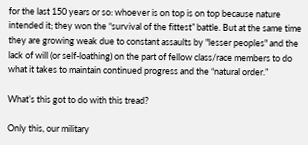for the last 150 years or so: whoever is on top is on top because nature intended it; they won the “survival of the fittest” battle. But at the same time they are growing weak due to constant assaults by "lesser peoples" and the lack of will (or self-loathing) on the part of fellow class/race members to do what it takes to maintain continued progress and the “natural order.”

What’s this got to do with this tread?

Only this, our military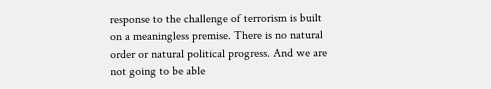response to the challenge of terrorism is built on a meaningless premise. There is no natural order or natural political progress. And we are not going to be able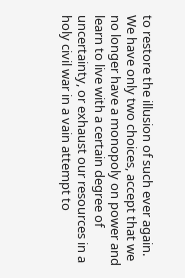to restore the illusion of such ever again. We have only two choices, accept that we no longer have a monopoly on power and learn to live with a certain degree of uncertainty, or exhaust our resources in a holy civil war in a vain attempt to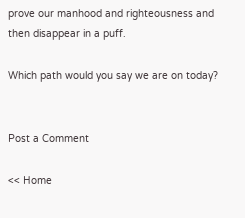prove our manhood and righteousness and then disappear in a puff.

Which path would you say we are on today?


Post a Comment

<< Home